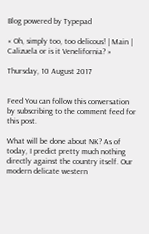Blog powered by Typepad

« Oh, simply too, too delicous! | Main | Calizuela or is it Venelifornia? »

Thursday, 10 August 2017


Feed You can follow this conversation by subscribing to the comment feed for this post.

What will be done about NK? As of today, I predict pretty much nothing directly against the country itself. Our modern delicate western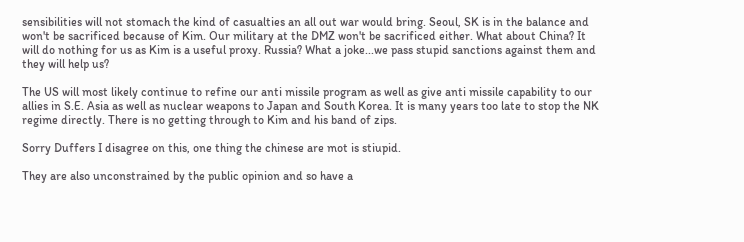sensibilities will not stomach the kind of casualties an all out war would bring. Seoul, SK is in the balance and won't be sacrificed because of Kim. Our military at the DMZ won't be sacrificed either. What about China? It will do nothing for us as Kim is a useful proxy. Russia? What a joke...we pass stupid sanctions against them and they will help us?

The US will most likely continue to refine our anti missile program as well as give anti missile capability to our allies in S.E. Asia as well as nuclear weapons to Japan and South Korea. It is many years too late to stop the NK regime directly. There is no getting through to Kim and his band of zips.

Sorry Duffers I disagree on this, one thing the chinese are mot is stiupid.

They are also unconstrained by the public opinion and so have a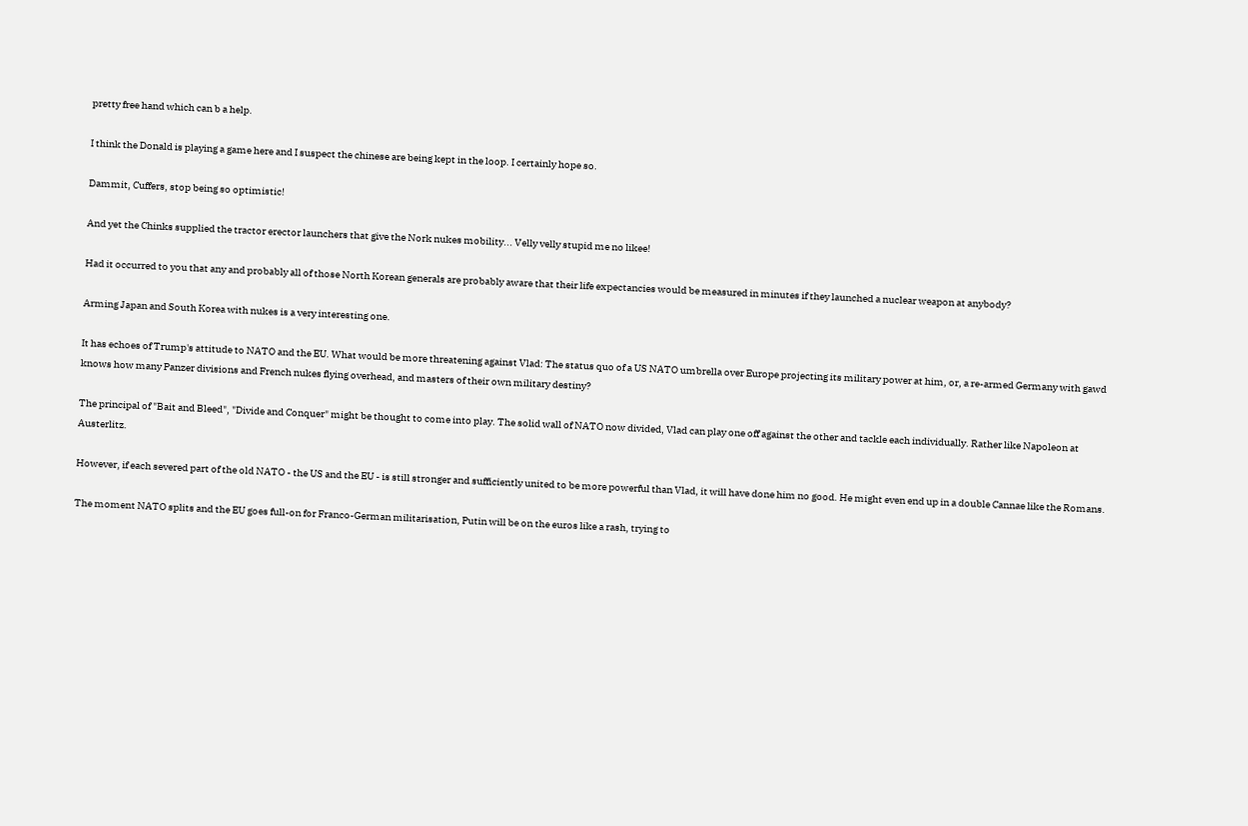pretty free hand which can b a help.

I think the Donald is playing a game here and I suspect the chinese are being kept in the loop. I certainly hope so.

Dammit, Cuffers, stop being so optimistic!

And yet the Chinks supplied the tractor erector launchers that give the Nork nukes mobility... Velly velly stupid me no likee!

Had it occurred to you that any and probably all of those North Korean generals are probably aware that their life expectancies would be measured in minutes if they launched a nuclear weapon at anybody?

Arming Japan and South Korea with nukes is a very interesting one.

It has echoes of Trump's attitude to NATO and the EU. What would be more threatening against Vlad: The status quo of a US NATO umbrella over Europe projecting its military power at him, or, a re-armed Germany with gawd knows how many Panzer divisions and French nukes flying overhead, and masters of their own military destiny?

The principal of "Bait and Bleed", "Divide and Conquer" might be thought to come into play. The solid wall of NATO now divided, Vlad can play one off against the other and tackle each individually. Rather like Napoleon at Austerlitz.

However, if each severed part of the old NATO - the US and the EU - is still stronger and sufficiently united to be more powerful than Vlad, it will have done him no good. He might even end up in a double Cannae like the Romans.

The moment NATO splits and the EU goes full-on for Franco-German militarisation, Putin will be on the euros like a rash, trying to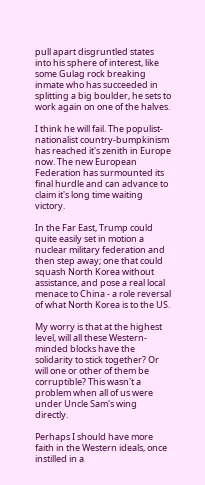pull apart disgruntled states into his sphere of interest, like some Gulag rock breaking inmate who has succeeded in splitting a big boulder, he sets to work again on one of the halves.

I think he will fail. The populist-nationalist country-bumpkinism has reached it's zenith in Europe now. The new European Federation has surmounted its final hurdle and can advance to claim it's long time waiting victory.

In the Far East, Trump could quite easily set in motion a nuclear military federation and then step away; one that could squash North Korea without assistance, and pose a real local menace to China - a role reversal of what North Korea is to the US.

My worry is that at the highest level, will all these Western-minded blocks have the solidarity to stick together? Or will one or other of them be corruptible? This wasn't a problem when all of us were under Uncle Sam's wing directly.

Perhaps I should have more faith in the Western ideals, once instilled in a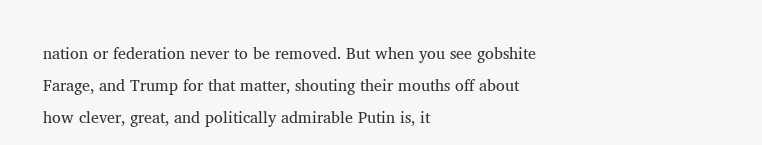nation or federation never to be removed. But when you see gobshite Farage, and Trump for that matter, shouting their mouths off about how clever, great, and politically admirable Putin is, it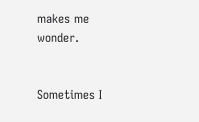makes me wonder.


Sometimes I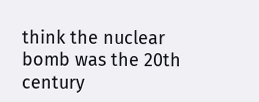think the nuclear bomb was the 20th century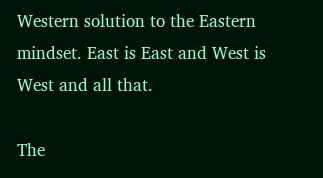Western solution to the Eastern mindset. East is East and West is West and all that.

The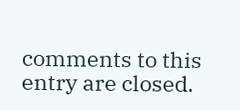comments to this entry are closed.